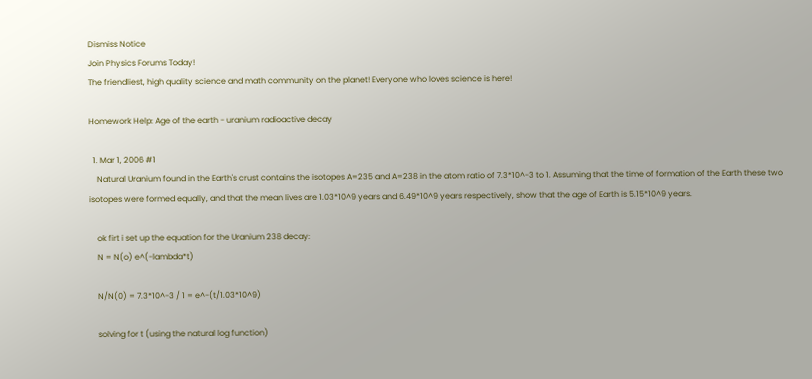Dismiss Notice
Join Physics Forums Today!
The friendliest, high quality science and math community on the planet! Everyone who loves science is here!

Homework Help: Age of the earth - uranium radioactive decay

  1. Mar 1, 2006 #1
    Natural Uranium found in the Earth's crust contains the isotopes A=235 and A=238 in the atom ratio of 7.3*10^-3 to 1. Assuming that the time of formation of the Earth these two isotopes were formed equally, and that the mean lives are 1.03*10^9 years and 6.49*10^9 years respectively, show that the age of Earth is 5.15*10^9 years.

    ok firt i set up the equation for the Uranium 238 decay:
    N = N(o) e^(-lambda*t)

    N/N(0) = 7.3*10^-3 / 1 = e^-(t/1.03*10^9)

    solving for t (using the natural log function)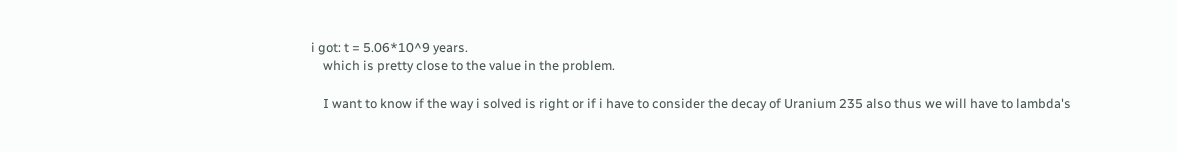i got: t = 5.06*10^9 years.
    which is pretty close to the value in the problem.

    I want to know if the way i solved is right or if i have to consider the decay of Uranium 235 also thus we will have to lambda's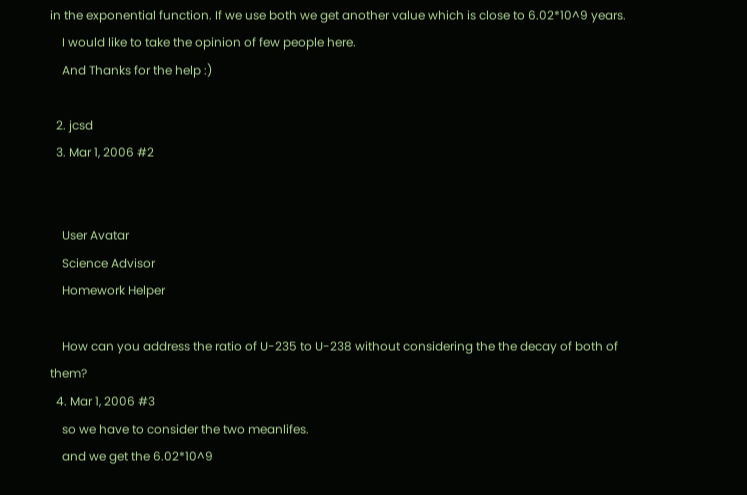in the exponential function. If we use both we get another value which is close to 6.02*10^9 years.
    I would like to take the opinion of few people here.
    And Thanks for the help :)

  2. jcsd
  3. Mar 1, 2006 #2


    User Avatar
    Science Advisor
    Homework Helper

    How can you address the ratio of U-235 to U-238 without considering the the decay of both of them?
  4. Mar 1, 2006 #3
    so we have to consider the two meanlifes.
    and we get the 6.02*10^9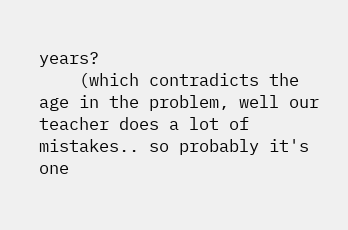years?
    (which contradicts the age in the problem, well our teacher does a lot of mistakes.. so probably it's one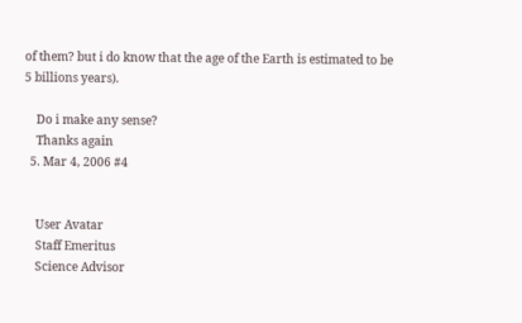of them? but i do know that the age of the Earth is estimated to be 5 billions years).

    Do i make any sense?
    Thanks again
  5. Mar 4, 2006 #4


    User Avatar
    Staff Emeritus
    Science Advisor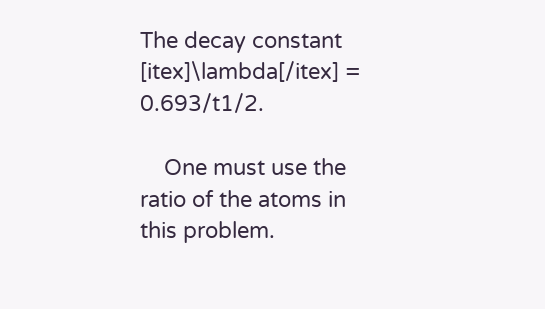The decay constant [itex]\lambda[/itex] = 0.693/t1/2.

    One must use the ratio of the atoms in this problem.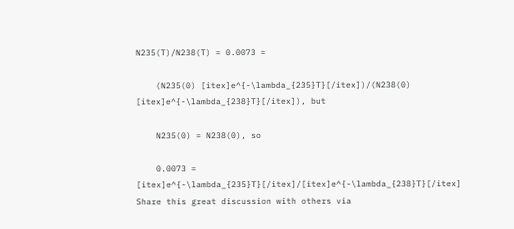N235(T)/N238(T) = 0.0073 =

    (N235(0) [itex]e^{-\lambda_{235}T}[/itex])/(N238(0) [itex]e^{-\lambda_{238}T}[/itex]), but

    N235(0) = N238(0), so

    0.0073 = [itex]e^{-\lambda_{235}T}[/itex]/[itex]e^{-\lambda_{238}T}[/itex]
Share this great discussion with others via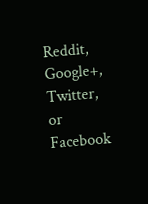Reddit, Google+, Twitter, or Facebook